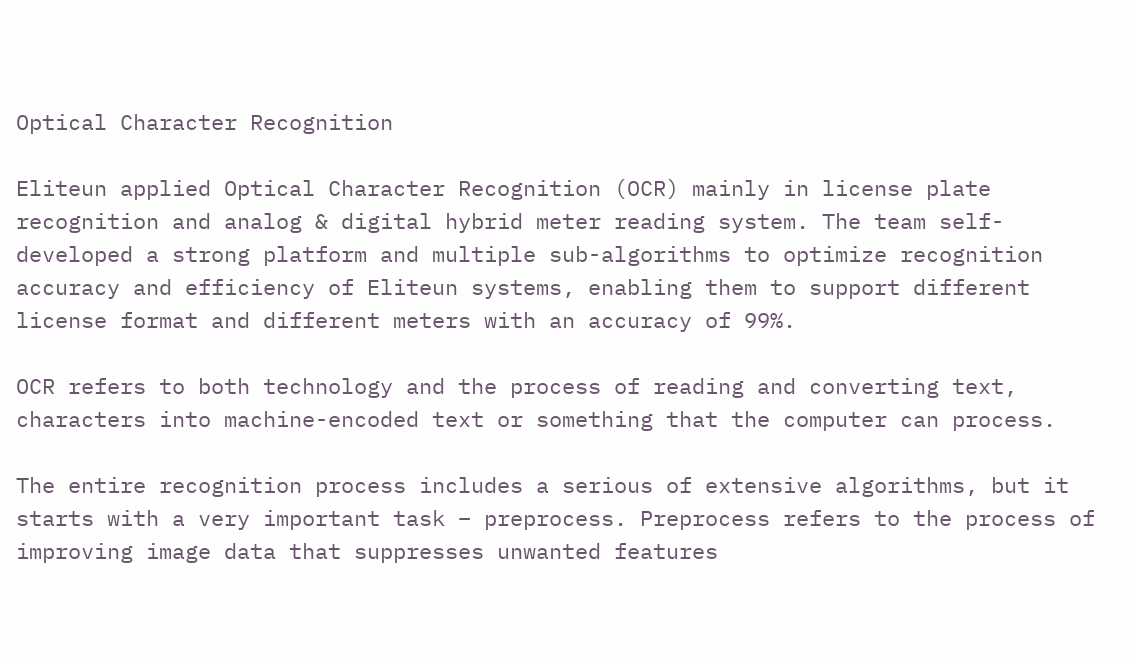Optical Character Recognition

Eliteun applied Optical Character Recognition (OCR) mainly in license plate recognition and analog & digital hybrid meter reading system. The team self-developed a strong platform and multiple sub-algorithms to optimize recognition accuracy and efficiency of Eliteun systems, enabling them to support different license format and different meters with an accuracy of 99%.

OCR refers to both technology and the process of reading and converting text, characters into machine-encoded text or something that the computer can process.

The entire recognition process includes a serious of extensive algorithms, but it starts with a very important task – preprocess. Preprocess refers to the process of improving image data that suppresses unwanted features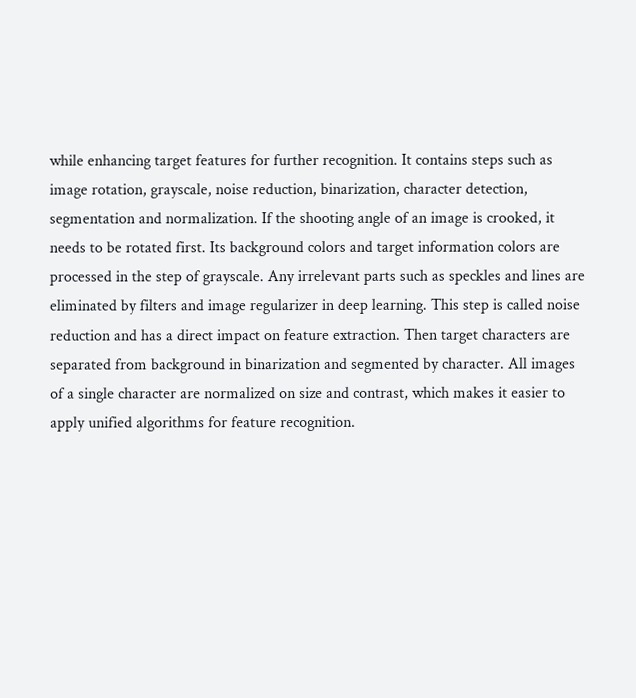while enhancing target features for further recognition. It contains steps such as image rotation, grayscale, noise reduction, binarization, character detection, segmentation and normalization. If the shooting angle of an image is crooked, it needs to be rotated first. Its background colors and target information colors are processed in the step of grayscale. Any irrelevant parts such as speckles and lines are eliminated by filters and image regularizer in deep learning. This step is called noise reduction and has a direct impact on feature extraction. Then target characters are separated from background in binarization and segmented by character. All images of a single character are normalized on size and contrast, which makes it easier to apply unified algorithms for feature recognition.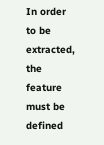In order to be extracted, the feature must be defined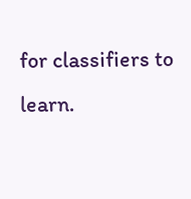for classifiers to learn.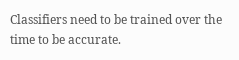Classifiers need to be trained over the time to be accurate.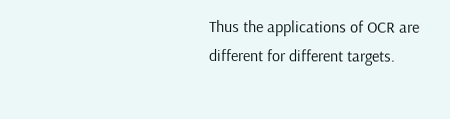Thus the applications of OCR are different for different targets.